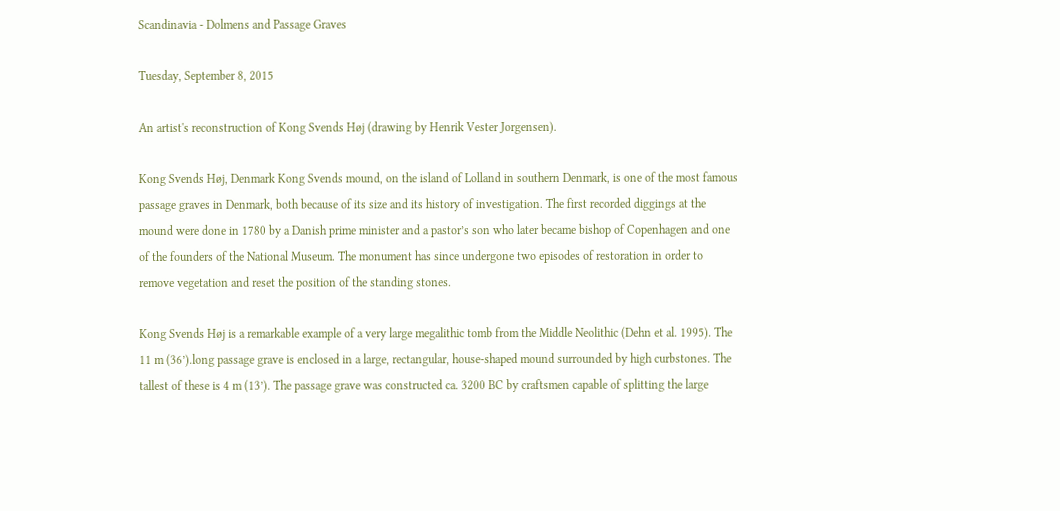Scandinavia - Dolmens and Passage Graves

Tuesday, September 8, 2015

An artist's reconstruction of Kong Svends Høj (drawing by Henrik Vester Jorgensen).

Kong Svends Høj, Denmark Kong Svends mound, on the island of Lolland in southern Denmark, is one of the most famous passage graves in Denmark, both because of its size and its history of investigation. The first recorded diggings at the mound were done in 1780 by a Danish prime minister and a pastor’s son who later became bishop of Copenhagen and one of the founders of the National Museum. The monument has since undergone two episodes of restoration in order to remove vegetation and reset the position of the standing stones.

Kong Svends Høj is a remarkable example of a very large megalithic tomb from the Middle Neolithic (Dehn et al. 1995). The 11 m (36’).long passage grave is enclosed in a large, rectangular, house-shaped mound surrounded by high curbstones. The tallest of these is 4 m (13’). The passage grave was constructed ca. 3200 BC by craftsmen capable of splitting the large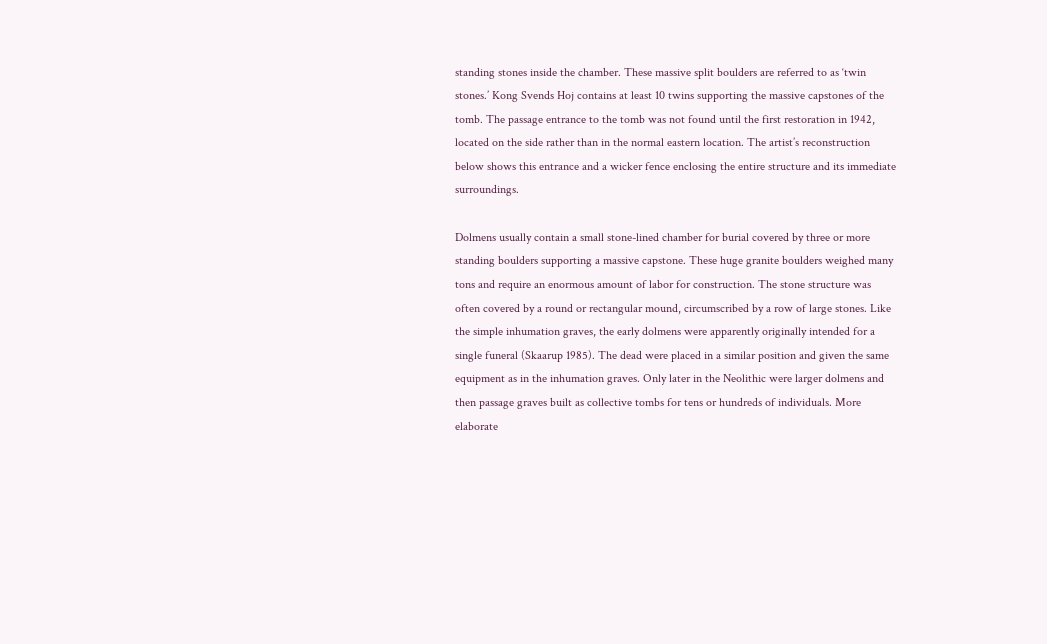standing stones inside the chamber. These massive split boulders are referred to as ‘twin stones.’ Kong Svends Hoj contains at least 10 twins supporting the massive capstones of the tomb. The passage entrance to the tomb was not found until the first restoration in 1942, located on the side rather than in the normal eastern location. The artist’s reconstruction below shows this entrance and a wicker fence enclosing the entire structure and its immediate surroundings.

Dolmens usually contain a small stone-lined chamber for burial covered by three or more standing boulders supporting a massive capstone. These huge granite boulders weighed many tons and require an enormous amount of labor for construction. The stone structure was often covered by a round or rectangular mound, circumscribed by a row of large stones. Like the simple inhumation graves, the early dolmens were apparently originally intended for a single funeral (Skaarup 1985). The dead were placed in a similar position and given the same equipment as in the inhumation graves. Only later in the Neolithic were larger dolmens and then passage graves built as collective tombs for tens or hundreds of individuals. More elaborate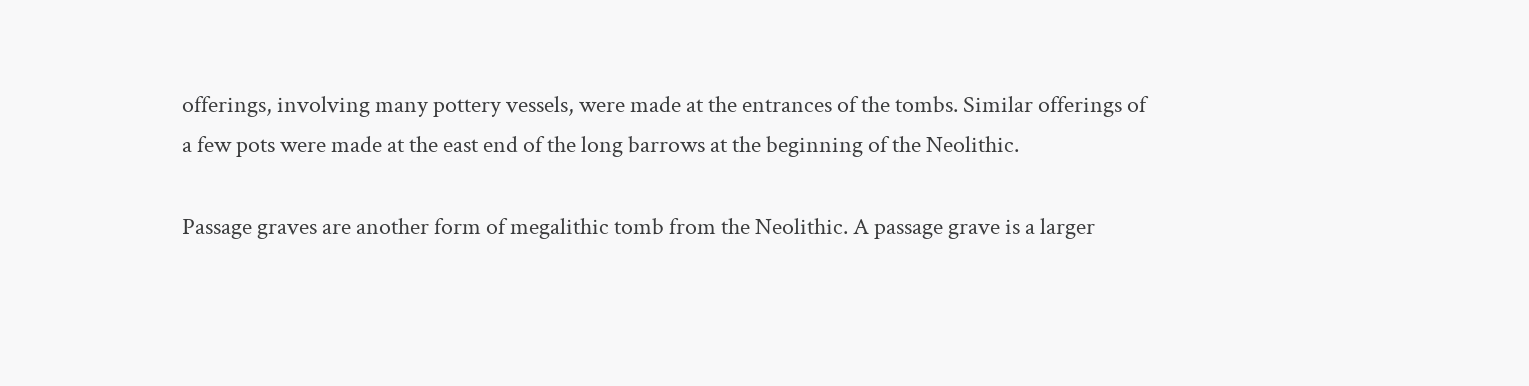offerings, involving many pottery vessels, were made at the entrances of the tombs. Similar offerings of a few pots were made at the east end of the long barrows at the beginning of the Neolithic.

Passage graves are another form of megalithic tomb from the Neolithic. A passage grave is a larger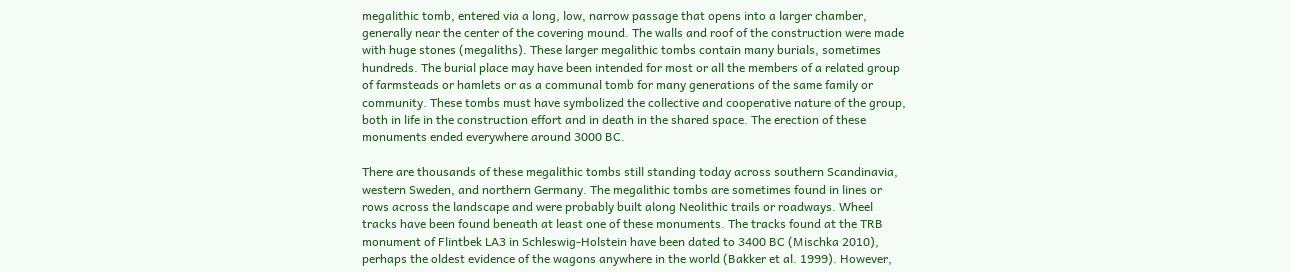megalithic tomb, entered via a long, low, narrow passage that opens into a larger chamber, generally near the center of the covering mound. The walls and roof of the construction were made with huge stones (megaliths). These larger megalithic tombs contain many burials, sometimes hundreds. The burial place may have been intended for most or all the members of a related group of farmsteads or hamlets or as a communal tomb for many generations of the same family or community. These tombs must have symbolized the collective and cooperative nature of the group, both in life in the construction effort and in death in the shared space. The erection of these monuments ended everywhere around 3000 BC.

There are thousands of these megalithic tombs still standing today across southern Scandinavia, western Sweden, and northern Germany. The megalithic tombs are sometimes found in lines or rows across the landscape and were probably built along Neolithic trails or roadways. Wheel tracks have been found beneath at least one of these monuments. The tracks found at the TRB monument of Flintbek LA3 in Schleswig-Holstein have been dated to 3400 BC (Mischka 2010), perhaps the oldest evidence of the wagons anywhere in the world (Bakker et al. 1999). However,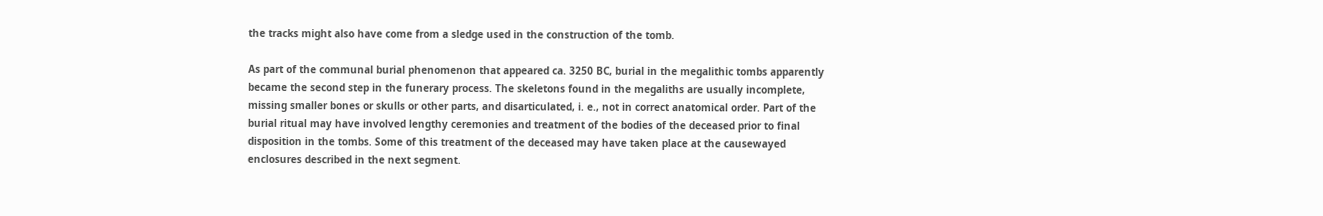the tracks might also have come from a sledge used in the construction of the tomb.

As part of the communal burial phenomenon that appeared ca. 3250 BC, burial in the megalithic tombs apparently became the second step in the funerary process. The skeletons found in the megaliths are usually incomplete, missing smaller bones or skulls or other parts, and disarticulated, i. e., not in correct anatomical order. Part of the burial ritual may have involved lengthy ceremonies and treatment of the bodies of the deceased prior to final disposition in the tombs. Some of this treatment of the deceased may have taken place at the causewayed enclosures described in the next segment.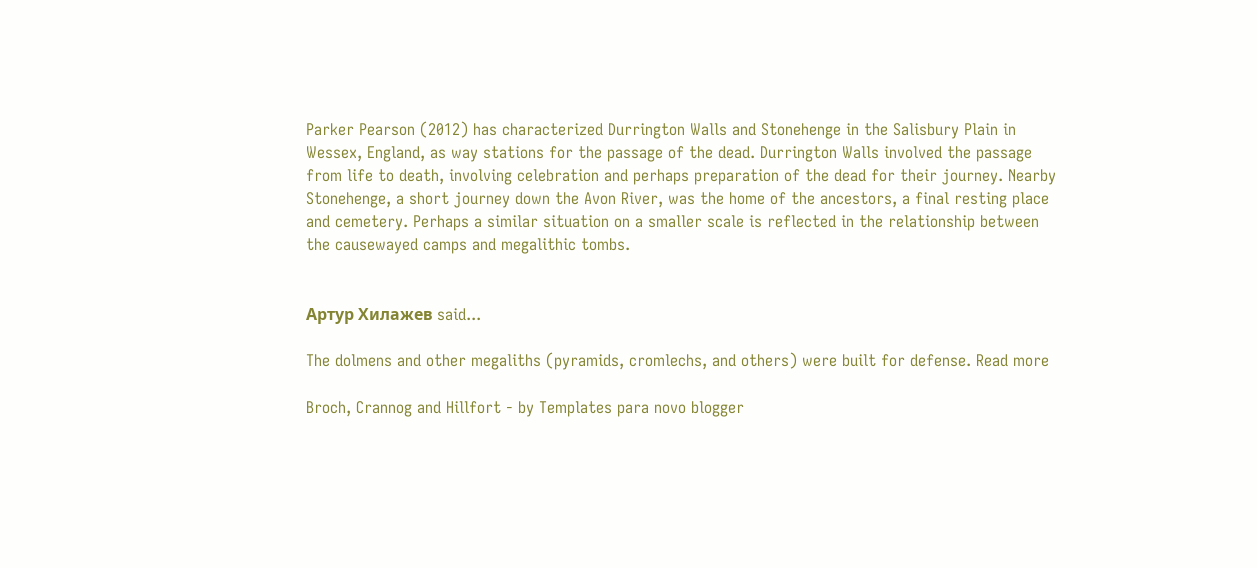Parker Pearson (2012) has characterized Durrington Walls and Stonehenge in the Salisbury Plain in Wessex, England, as way stations for the passage of the dead. Durrington Walls involved the passage from life to death, involving celebration and perhaps preparation of the dead for their journey. Nearby Stonehenge, a short journey down the Avon River, was the home of the ancestors, a final resting place and cemetery. Perhaps a similar situation on a smaller scale is reflected in the relationship between the causewayed camps and megalithic tombs.


Артур Хилажев said...

The dolmens and other megaliths (pyramids, cromlechs, and others) were built for defense. Read more

Broch, Crannog and Hillfort - by Templates para novo blogger